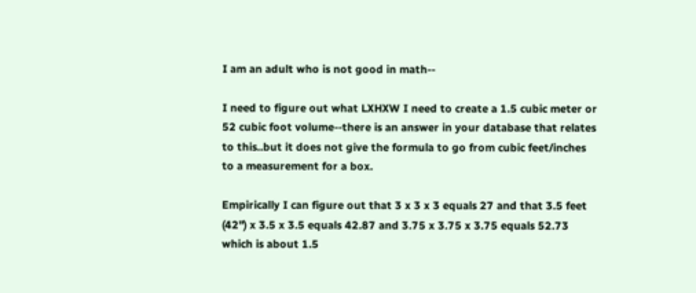I am an adult who is not good in math--

I need to figure out what LXHXW I need to create a 1.5 cubic meter or 52 cubic foot volume--there is an answer in your database that relates to this..but it does not give the formula to go from cubic feet/inches to a measurement for a box.

Empirically I can figure out that 3 x 3 x 3 equals 27 and that 3.5 feet (42") x 3.5 x 3.5 equals 42.87 and 3.75 x 3.75 x 3.75 equals 52.73 which is about 1.5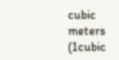cubic meters (1cubic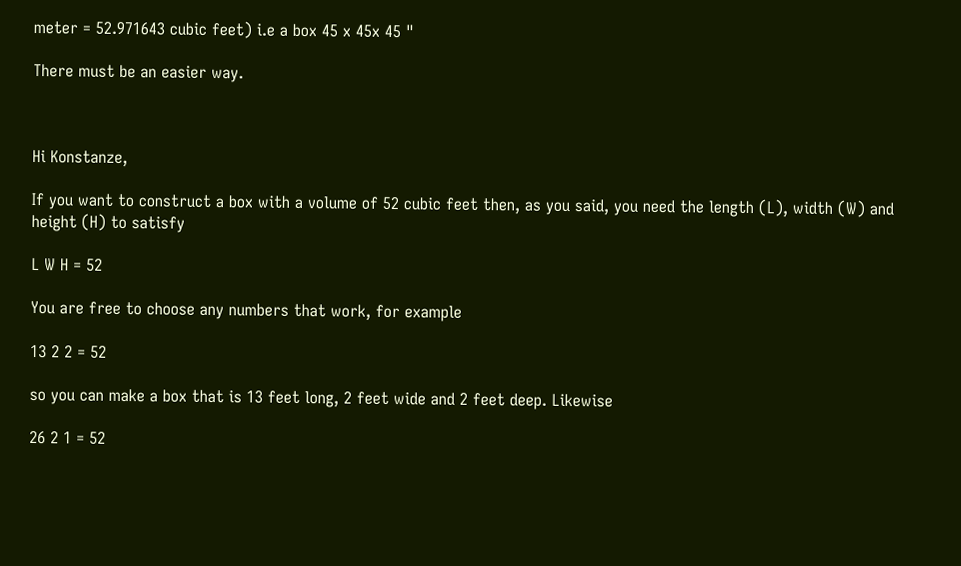meter = 52.971643 cubic feet) i.e a box 45 x 45x 45 "

There must be an easier way.



Hi Konstanze,

If you want to construct a box with a volume of 52 cubic feet then, as you said, you need the length (L), width (W) and height (H) to satisfy

L W H = 52

You are free to choose any numbers that work, for example

13 2 2 = 52

so you can make a box that is 13 feet long, 2 feet wide and 2 feet deep. Likewise

26 2 1 = 52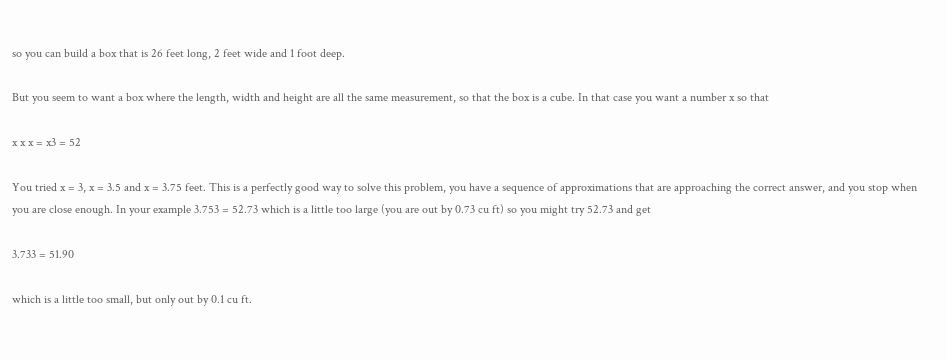so you can build a box that is 26 feet long, 2 feet wide and 1 foot deep.

But you seem to want a box where the length, width and height are all the same measurement, so that the box is a cube. In that case you want a number x so that

x x x = x3 = 52

You tried x = 3, x = 3.5 and x = 3.75 feet. This is a perfectly good way to solve this problem, you have a sequence of approximations that are approaching the correct answer, and you stop when you are close enough. In your example 3.753 = 52.73 which is a little too large (you are out by 0.73 cu ft) so you might try 52.73 and get

3.733 = 51.90

which is a little too small, but only out by 0.1 cu ft.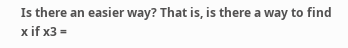Is there an easier way? That is, is there a way to find x if x3 =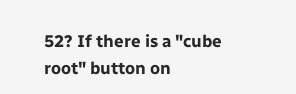52? If there is a "cube root" button on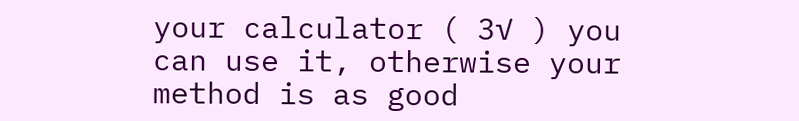your calculator ( 3√ ) you can use it, otherwise your method is as good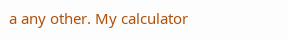a any other. My calculator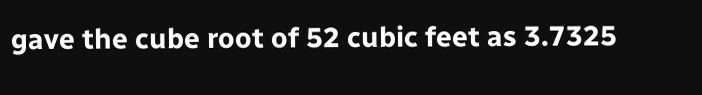gave the cube root of 52 cubic feet as 3.7325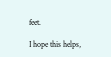feet.

I hope this helps,